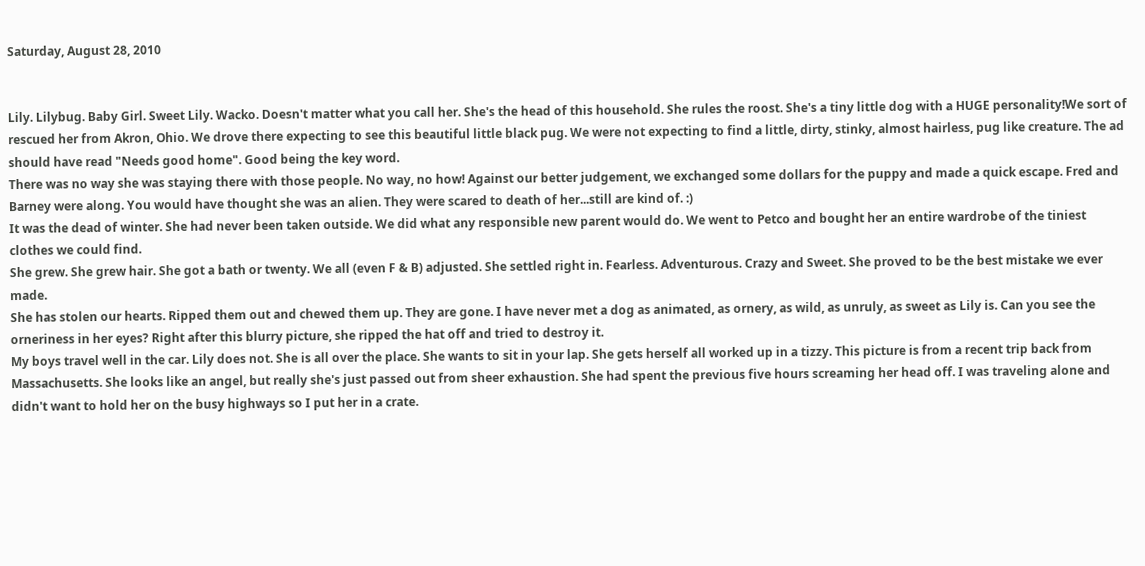Saturday, August 28, 2010


Lily. Lilybug. Baby Girl. Sweet Lily. Wacko. Doesn't matter what you call her. She's the head of this household. She rules the roost. She's a tiny little dog with a HUGE personality!We sort of rescued her from Akron, Ohio. We drove there expecting to see this beautiful little black pug. We were not expecting to find a little, dirty, stinky, almost hairless, pug like creature. The ad should have read "Needs good home". Good being the key word.
There was no way she was staying there with those people. No way, no how! Against our better judgement, we exchanged some dollars for the puppy and made a quick escape. Fred and Barney were along. You would have thought she was an alien. They were scared to death of her...still are kind of. :)
It was the dead of winter. She had never been taken outside. We did what any responsible new parent would do. We went to Petco and bought her an entire wardrobe of the tiniest clothes we could find.
She grew. She grew hair. She got a bath or twenty. We all (even F & B) adjusted. She settled right in. Fearless. Adventurous. Crazy and Sweet. She proved to be the best mistake we ever made.
She has stolen our hearts. Ripped them out and chewed them up. They are gone. I have never met a dog as animated, as ornery, as wild, as unruly, as sweet as Lily is. Can you see the orneriness in her eyes? Right after this blurry picture, she ripped the hat off and tried to destroy it.
My boys travel well in the car. Lily does not. She is all over the place. She wants to sit in your lap. She gets herself all worked up in a tizzy. This picture is from a recent trip back from Massachusetts. She looks like an angel, but really she's just passed out from sheer exhaustion. She had spent the previous five hours screaming her head off. I was traveling alone and didn't want to hold her on the busy highways so I put her in a crate.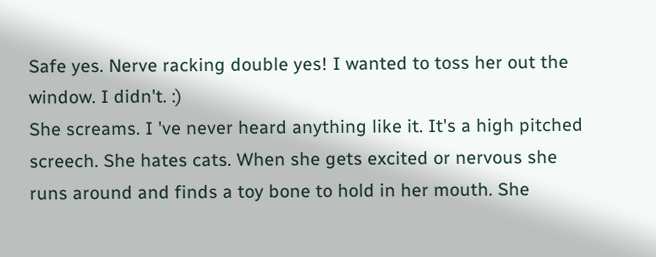Safe yes. Nerve racking double yes! I wanted to toss her out the window. I didn't. :)
She screams. I 've never heard anything like it. It's a high pitched screech. She hates cats. When she gets excited or nervous she runs around and finds a toy bone to hold in her mouth. She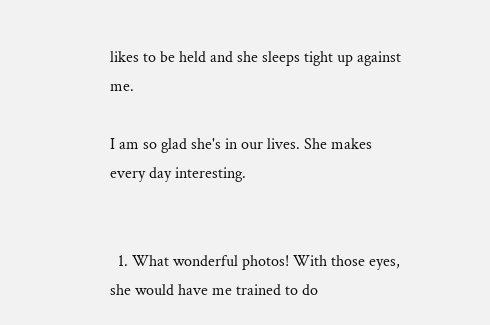likes to be held and she sleeps tight up against me.

I am so glad she's in our lives. She makes every day interesting.


  1. What wonderful photos! With those eyes, she would have me trained to do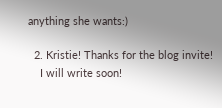anything she wants:)

  2. Kristie! Thanks for the blog invite!
    I will write soon!